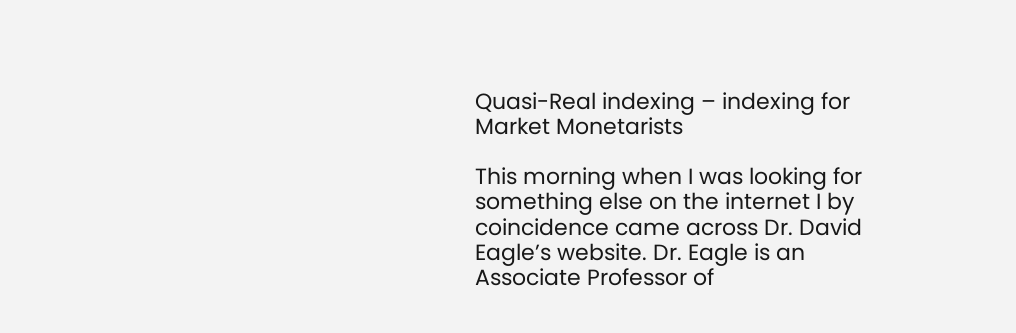Quasi-Real indexing – indexing for Market Monetarists

This morning when I was looking for something else on the internet I by coincidence came across Dr. David Eagle’s website. Dr. Eagle is an Associate Professor of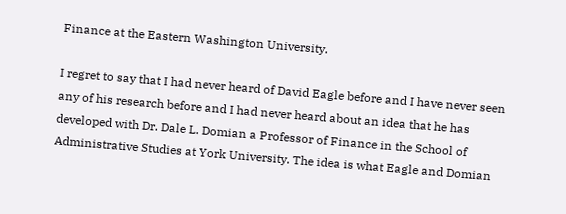Finance at the Eastern Washington University.

I regret to say that I had never heard of David Eagle before and I have never seen any of his research before and I had never heard about an idea that he has developed with Dr. Dale L. Domian a Professor of Finance in the School of Administrative Studies at York University. The idea is what Eagle and Domian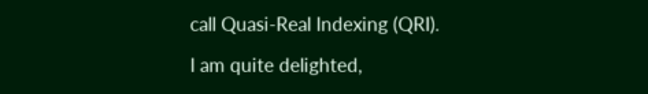call Quasi-Real Indexing (QRI).

I am quite delighted,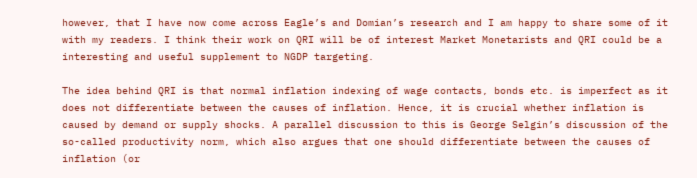however, that I have now come across Eagle’s and Domian’s research and I am happy to share some of it with my readers. I think their work on QRI will be of interest Market Monetarists and QRI could be a interesting and useful supplement to NGDP targeting.

The idea behind QRI is that normal inflation indexing of wage contacts, bonds etc. is imperfect as it does not differentiate between the causes of inflation. Hence, it is crucial whether inflation is caused by demand or supply shocks. A parallel discussion to this is George Selgin’s discussion of the so-called productivity norm, which also argues that one should differentiate between the causes of inflation (or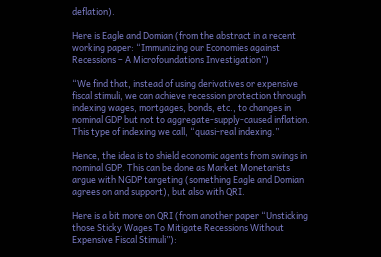deflation).

Here is Eagle and Domian (from the abstract in a recent working paper: “Immunizing our Economies against Recessions – A Microfoundations Investigation”)

“We find that, instead of using derivatives or expensive fiscal stimuli, we can achieve recession protection through indexing wages, mortgages, bonds, etc., to changes in nominal GDP but not to aggregate-supply-caused inflation. This type of indexing we call, “quasi-real indexing.”

Hence, the idea is to shield economic agents from swings in nominal GDP. This can be done as Market Monetarists argue with NGDP targeting (something Eagle and Domian agrees on and support), but also with QRI.

Here is a bit more on QRI (from another paper “Unsticking those Sticky Wages To Mitigate Recessions Without Expensive Fiscal Stimuli”):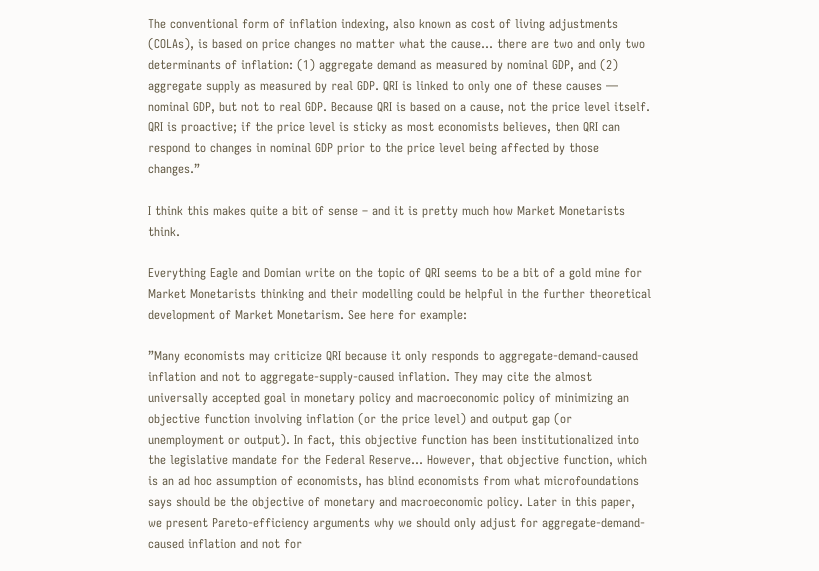The conventional form of inflation indexing, also known as cost of living adjustments (COLAs), is based on price changes no matter what the cause… there are two and only two determinants of inflation: (1) aggregate demand as measured by nominal GDP, and (2) aggregate supply as measured by real GDP. QRI is linked to only one of these causes — nominal GDP, but not to real GDP. Because QRI is based on a cause, not the price level itself. QRI is proactive; if the price level is sticky as most economists believes, then QRI can respond to changes in nominal GDP prior to the price level being affected by those changes.”

I think this makes quite a bit of sense – and it is pretty much how Market Monetarists think.

Everything Eagle and Domian write on the topic of QRI seems to be a bit of a gold mine for Market Monetarists thinking and their modelling could be helpful in the further theoretical development of Market Monetarism. See here for example:

”Many economists may criticize QRI because it only responds to aggregate-demand-caused inflation and not to aggregate-supply-caused inflation. They may cite the almost universally accepted goal in monetary policy and macroeconomic policy of minimizing an objective function involving inflation (or the price level) and output gap (or unemployment or output). In fact, this objective function has been institutionalized into the legislative mandate for the Federal Reserve… However, that objective function, which is an ad hoc assumption of economists, has blind economists from what microfoundations says should be the objective of monetary and macroeconomic policy. Later in this paper, we present Pareto-efficiency arguments why we should only adjust for aggregate-demand-caused inflation and not for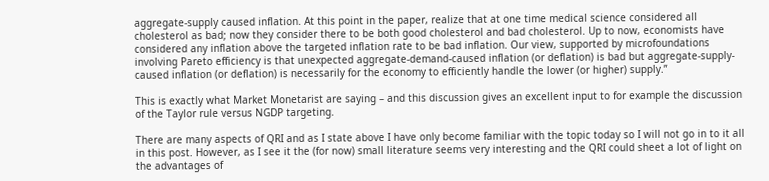aggregate-supply caused inflation. At this point in the paper, realize that at one time medical science considered all cholesterol as bad; now they consider there to be both good cholesterol and bad cholesterol. Up to now, economists have considered any inflation above the targeted inflation rate to be bad inflation. Our view, supported by microfoundations involving Pareto efficiency is that unexpected aggregate-demand-caused inflation (or deflation) is bad but aggregate-supply-caused inflation (or deflation) is necessarily for the economy to efficiently handle the lower (or higher) supply.”

This is exactly what Market Monetarist are saying – and this discussion gives an excellent input to for example the discussion of the Taylor rule versus NGDP targeting.

There are many aspects of QRI and as I state above I have only become familiar with the topic today so I will not go in to it all in this post. However, as I see it the (for now) small literature seems very interesting and the QRI could sheet a lot of light on the advantages of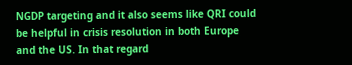NGDP targeting and it also seems like QRI could be helpful in crisis resolution in both Europe and the US. In that regard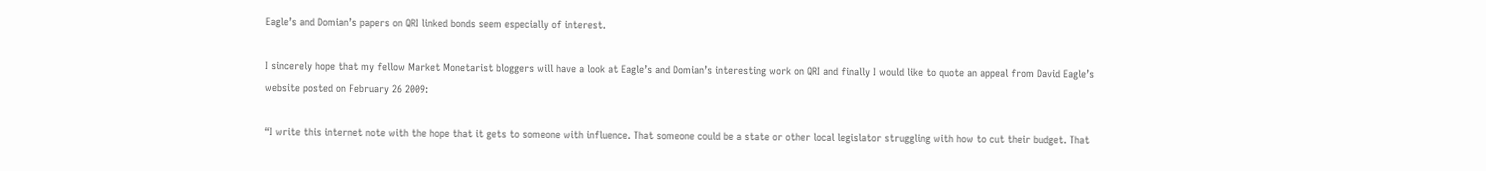Eagle’s and Domian’s papers on QRI linked bonds seem especially of interest.

I sincerely hope that my fellow Market Monetarist bloggers will have a look at Eagle’s and Domian’s interesting work on QRI and finally I would like to quote an appeal from David Eagle’s website posted on February 26 2009:

“I write this internet note with the hope that it gets to someone with influence. That someone could be a state or other local legislator struggling with how to cut their budget. That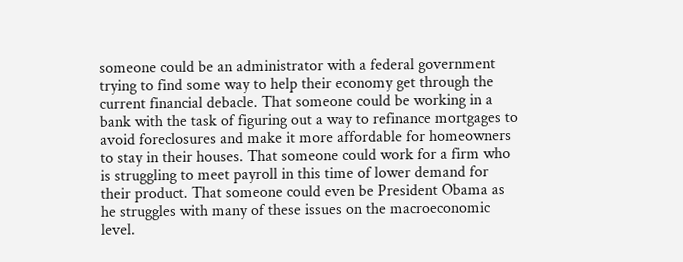someone could be an administrator with a federal government trying to find some way to help their economy get through the current financial debacle. That someone could be working in a bank with the task of figuring out a way to refinance mortgages to avoid foreclosures and make it more affordable for homeowners to stay in their houses. That someone could work for a firm who is struggling to meet payroll in this time of lower demand for their product. That someone could even be President Obama as he struggles with many of these issues on the macroeconomic level.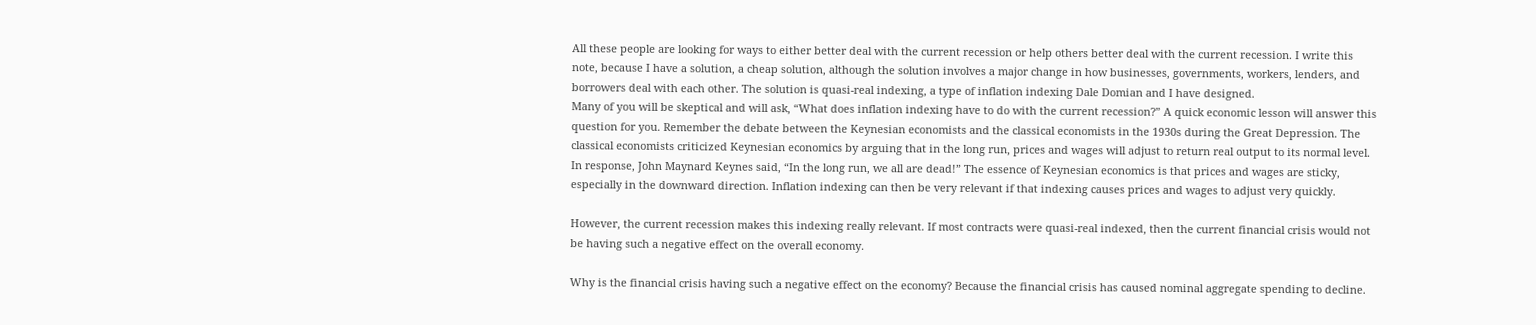All these people are looking for ways to either better deal with the current recession or help others better deal with the current recession. I write this note, because I have a solution, a cheap solution, although the solution involves a major change in how businesses, governments, workers, lenders, and borrowers deal with each other. The solution is quasi-real indexing, a type of inflation indexing Dale Domian and I have designed.
Many of you will be skeptical and will ask, “What does inflation indexing have to do with the current recession?” A quick economic lesson will answer this question for you. Remember the debate between the Keynesian economists and the classical economists in the 1930s during the Great Depression. The classical economists criticized Keynesian economics by arguing that in the long run, prices and wages will adjust to return real output to its normal level. In response, John Maynard Keynes said, “In the long run, we all are dead!” The essence of Keynesian economics is that prices and wages are sticky, especially in the downward direction. Inflation indexing can then be very relevant if that indexing causes prices and wages to adjust very quickly.

However, the current recession makes this indexing really relevant. If most contracts were quasi-real indexed, then the current financial crisis would not be having such a negative effect on the overall economy.

Why is the financial crisis having such a negative effect on the economy? Because the financial crisis has caused nominal aggregate spending to decline.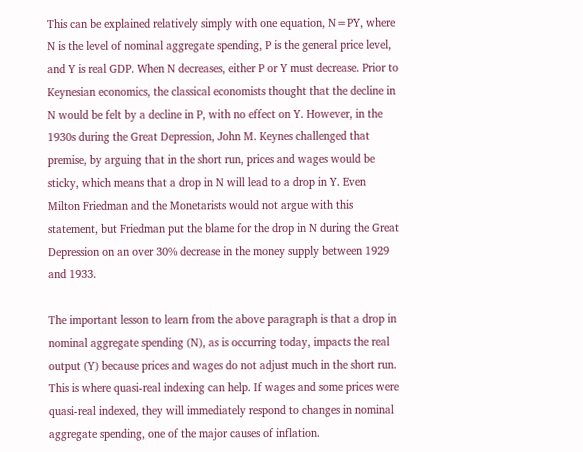This can be explained relatively simply with one equation, N=PY, where N is the level of nominal aggregate spending, P is the general price level, and Y is real GDP. When N decreases, either P or Y must decrease. Prior to Keynesian economics, the classical economists thought that the decline in N would be felt by a decline in P, with no effect on Y. However, in the 1930s during the Great Depression, John M. Keynes challenged that premise, by arguing that in the short run, prices and wages would be sticky, which means that a drop in N will lead to a drop in Y. Even Milton Friedman and the Monetarists would not argue with this statement, but Friedman put the blame for the drop in N during the Great Depression on an over 30% decrease in the money supply between 1929 and 1933.

The important lesson to learn from the above paragraph is that a drop in nominal aggregate spending (N), as is occurring today, impacts the real output (Y) because prices and wages do not adjust much in the short run. This is where quasi-real indexing can help. If wages and some prices were quasi-real indexed, they will immediately respond to changes in nominal aggregate spending, one of the major causes of inflation.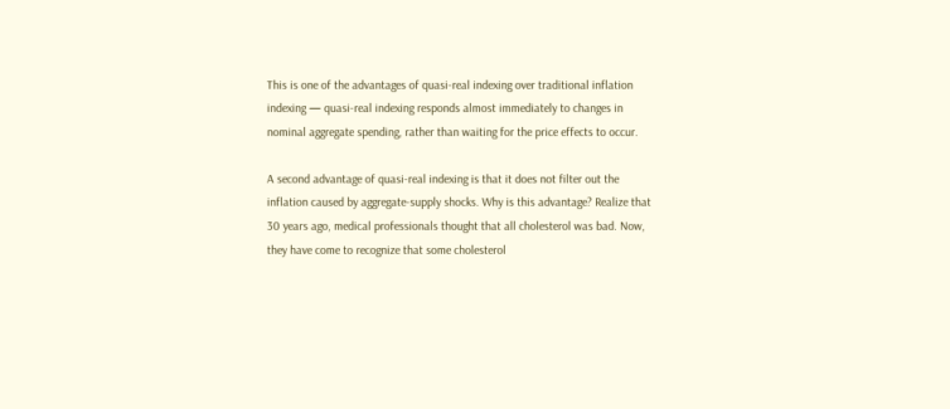This is one of the advantages of quasi-real indexing over traditional inflation indexing — quasi-real indexing responds almost immediately to changes in nominal aggregate spending, rather than waiting for the price effects to occur.

A second advantage of quasi-real indexing is that it does not filter out the inflation caused by aggregate-supply shocks. Why is this advantage? Realize that 30 years ago, medical professionals thought that all cholesterol was bad. Now, they have come to recognize that some cholesterol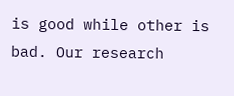is good while other is bad. Our research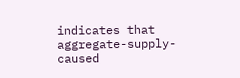indicates that aggregate-supply-caused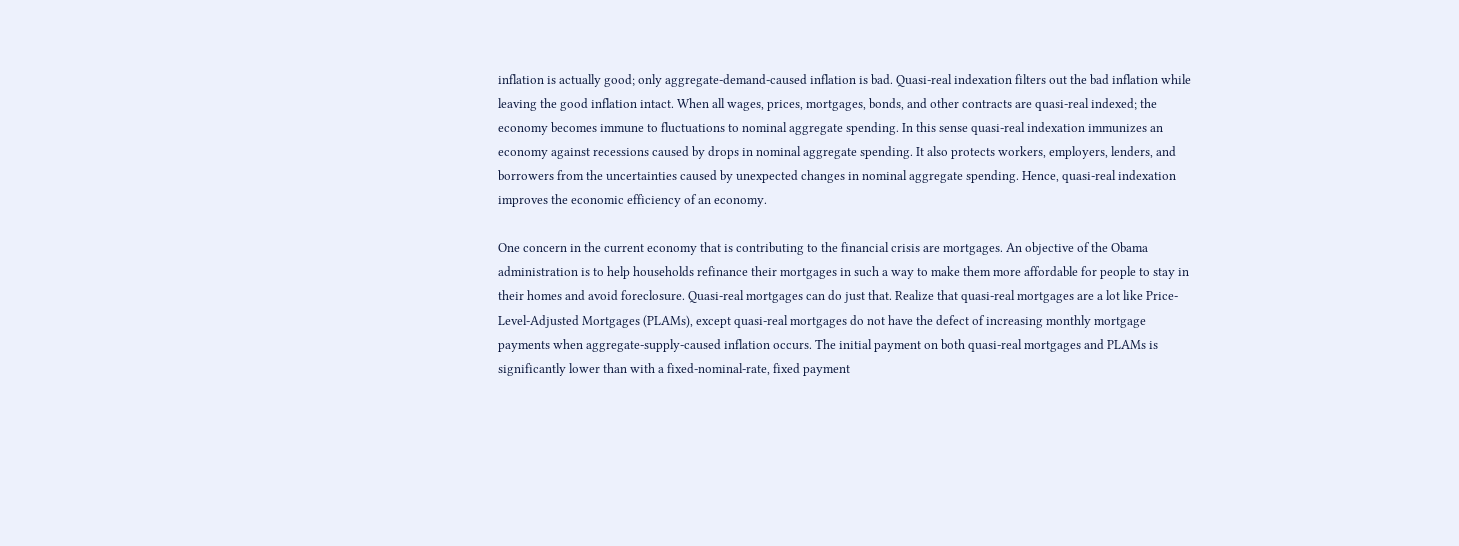inflation is actually good; only aggregate-demand-caused inflation is bad. Quasi-real indexation filters out the bad inflation while leaving the good inflation intact. When all wages, prices, mortgages, bonds, and other contracts are quasi-real indexed; the economy becomes immune to fluctuations to nominal aggregate spending. In this sense quasi-real indexation immunizes an economy against recessions caused by drops in nominal aggregate spending. It also protects workers, employers, lenders, and borrowers from the uncertainties caused by unexpected changes in nominal aggregate spending. Hence, quasi-real indexation improves the economic efficiency of an economy.

One concern in the current economy that is contributing to the financial crisis are mortgages. An objective of the Obama administration is to help households refinance their mortgages in such a way to make them more affordable for people to stay in their homes and avoid foreclosure. Quasi-real mortgages can do just that. Realize that quasi-real mortgages are a lot like Price-Level-Adjusted Mortgages (PLAMs), except quasi-real mortgages do not have the defect of increasing monthly mortgage payments when aggregate-supply-caused inflation occurs. The initial payment on both quasi-real mortgages and PLAMs is significantly lower than with a fixed-nominal-rate, fixed payment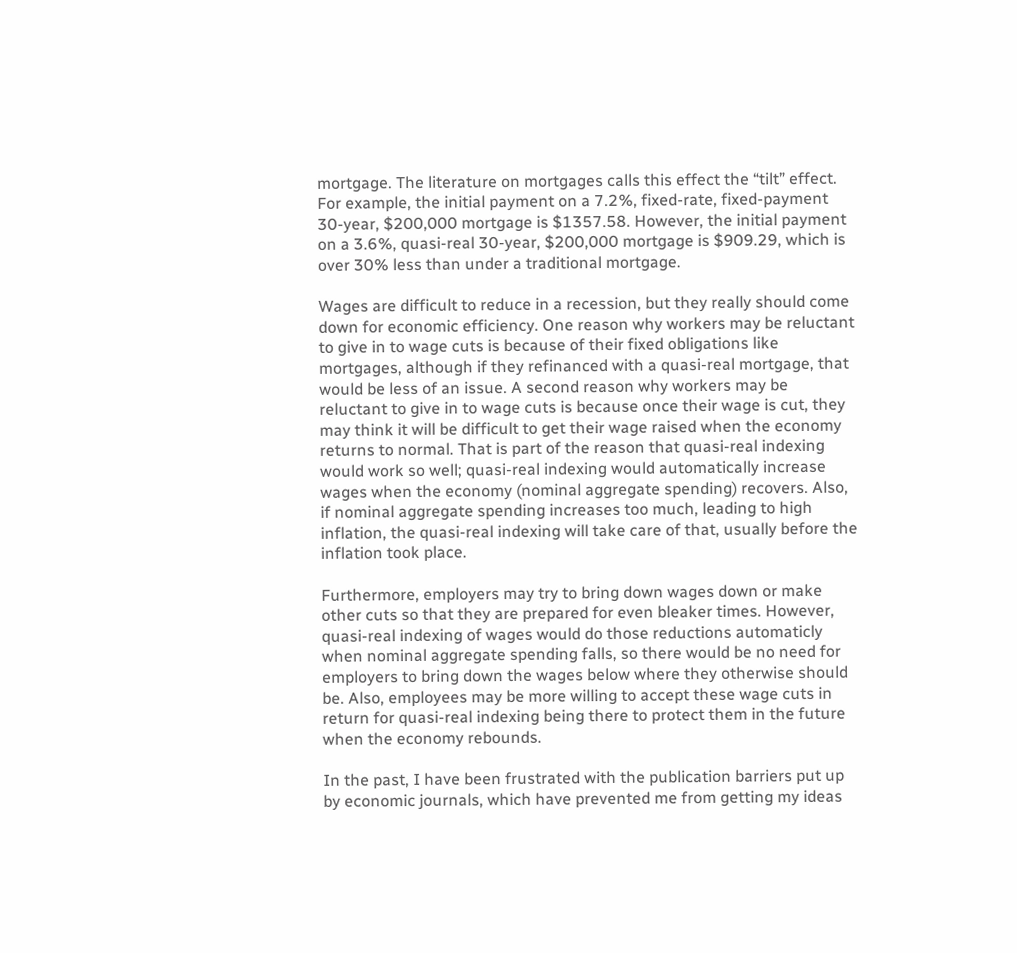mortgage. The literature on mortgages calls this effect the “tilt” effect. For example, the initial payment on a 7.2%, fixed-rate, fixed-payment 30-year, $200,000 mortgage is $1357.58. However, the initial payment on a 3.6%, quasi-real 30-year, $200,000 mortgage is $909.29, which is over 30% less than under a traditional mortgage.

Wages are difficult to reduce in a recession, but they really should come down for economic efficiency. One reason why workers may be reluctant to give in to wage cuts is because of their fixed obligations like mortgages, although if they refinanced with a quasi-real mortgage, that would be less of an issue. A second reason why workers may be reluctant to give in to wage cuts is because once their wage is cut, they may think it will be difficult to get their wage raised when the economy returns to normal. That is part of the reason that quasi-real indexing would work so well; quasi-real indexing would automatically increase wages when the economy (nominal aggregate spending) recovers. Also, if nominal aggregate spending increases too much, leading to high inflation, the quasi-real indexing will take care of that, usually before the inflation took place.

Furthermore, employers may try to bring down wages down or make other cuts so that they are prepared for even bleaker times. However, quasi-real indexing of wages would do those reductions automaticly when nominal aggregate spending falls, so there would be no need for employers to bring down the wages below where they otherwise should be. Also, employees may be more willing to accept these wage cuts in return for quasi-real indexing being there to protect them in the future when the economy rebounds.

In the past, I have been frustrated with the publication barriers put up by economic journals, which have prevented me from getting my ideas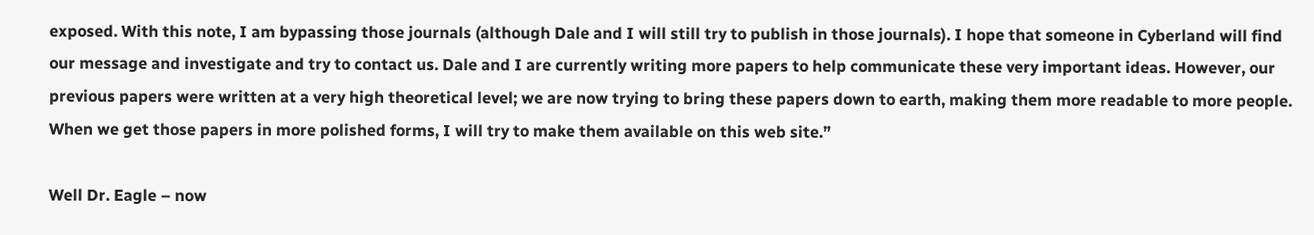exposed. With this note, I am bypassing those journals (although Dale and I will still try to publish in those journals). I hope that someone in Cyberland will find our message and investigate and try to contact us. Dale and I are currently writing more papers to help communicate these very important ideas. However, our previous papers were written at a very high theoretical level; we are now trying to bring these papers down to earth, making them more readable to more people. When we get those papers in more polished forms, I will try to make them available on this web site.”

Well Dr. Eagle – now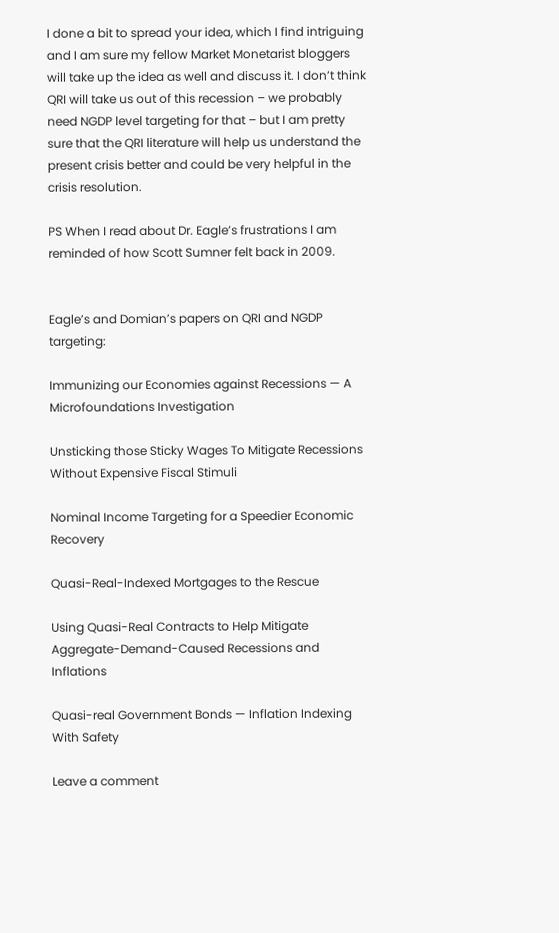I done a bit to spread your idea, which I find intriguing and I am sure my fellow Market Monetarist bloggers will take up the idea as well and discuss it. I don’t think QRI will take us out of this recession – we probably need NGDP level targeting for that – but I am pretty sure that the QRI literature will help us understand the present crisis better and could be very helpful in the crisis resolution.

PS When I read about Dr. Eagle’s frustrations I am reminded of how Scott Sumner felt back in 2009.


Eagle’s and Domian’s papers on QRI and NGDP targeting:

Immunizing our Economies against Recessions — A Microfoundations Investigation

Unsticking those Sticky Wages To Mitigate Recessions Without Expensive Fiscal Stimuli

Nominal Income Targeting for a Speedier Economic Recovery

Quasi-Real-Indexed Mortgages to the Rescue

Using Quasi-Real Contracts to Help Mitigate Aggregate-Demand-Caused Recessions and Inflations

Quasi-real Government Bonds — Inflation Indexing With Safety

Leave a comment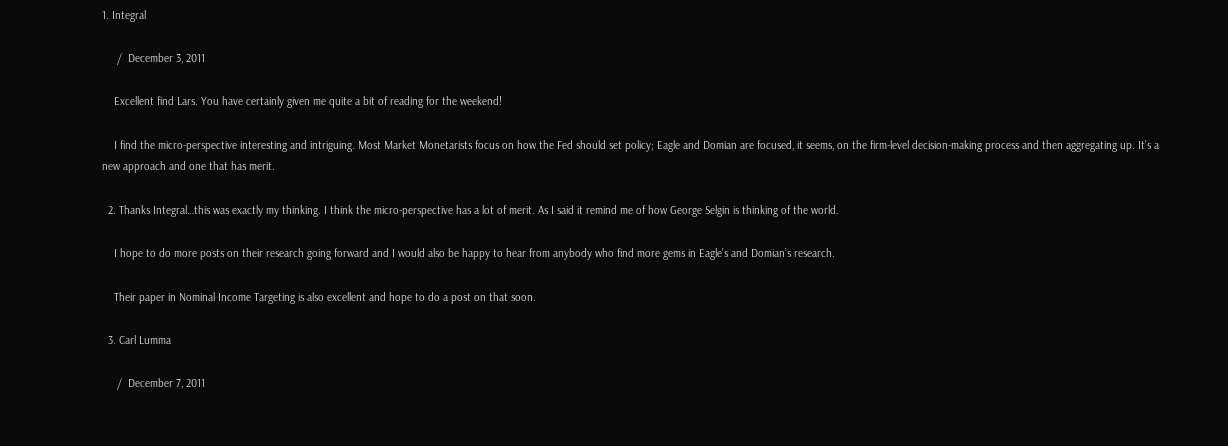1. Integral

     /  December 3, 2011

    Excellent find Lars. You have certainly given me quite a bit of reading for the weekend!

    I find the micro-perspective interesting and intriguing. Most Market Monetarists focus on how the Fed should set policy; Eagle and Domian are focused, it seems, on the firm-level decision-making process and then aggregating up. It’s a new approach and one that has merit.

  2. Thanks Integral…this was exactly my thinking. I think the micro-perspective has a lot of merit. As I said it remind me of how George Selgin is thinking of the world.

    I hope to do more posts on their research going forward and I would also be happy to hear from anybody who find more gems in Eagle’s and Domian’s research.

    Their paper in Nominal Income Targeting is also excellent and hope to do a post on that soon.

  3. Carl Lumma

     /  December 7, 2011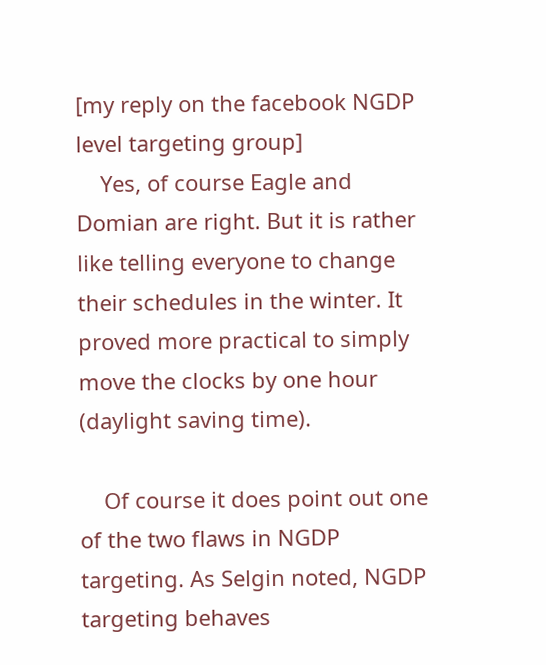[my reply on the facebook NGDP level targeting group]
    Yes, of course Eagle and Domian are right. But it is rather like telling everyone to change their schedules in the winter. It proved more practical to simply move the clocks by one hour (daylight saving time).

    Of course it does point out one of the two flaws in NGDP targeting. As Selgin noted, NGDP targeting behaves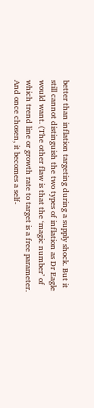better than inflation targeting during a supply shock. But it still cannot distinguish the two types of inflation as Dr Eagle would want. (The other flaw is that the ‘magic number’ of which trend line or growth rate to target is a free parameter. And once chosen, it becomes a self-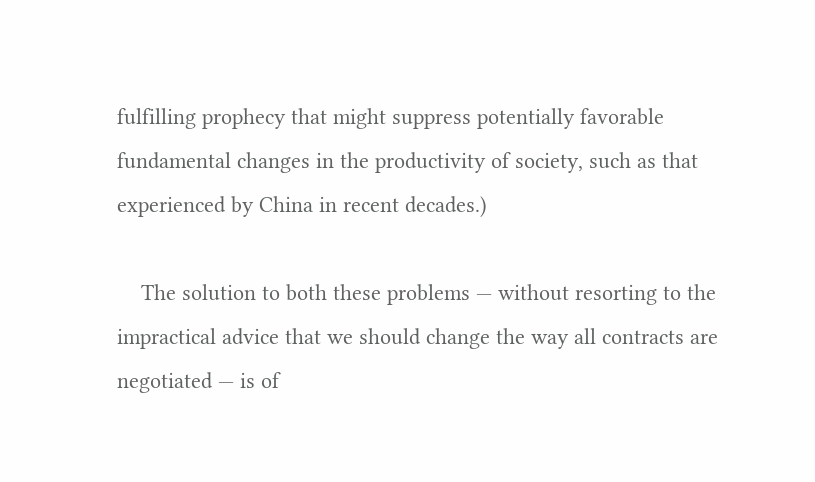fulfilling prophecy that might suppress potentially favorable fundamental changes in the productivity of society, such as that experienced by China in recent decades.)

    The solution to both these problems — without resorting to the impractical advice that we should change the way all contracts are negotiated — is of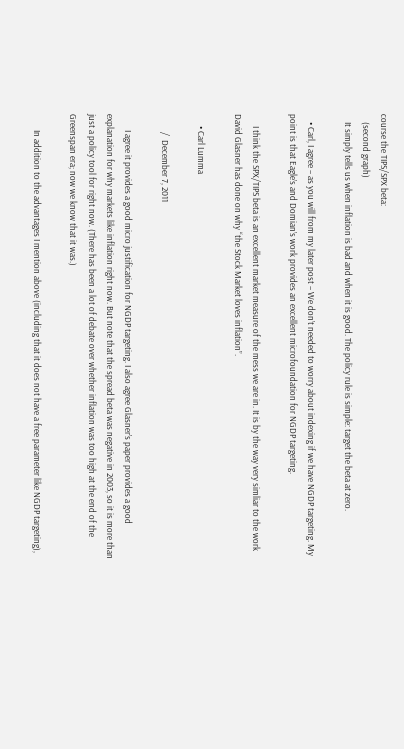course the TIPS/SPX beta:
    (second graph)
    It simply tells us when inflation is bad and when it is good. The policy rule is simple: target the beta at zero.

    • Carl, I agree – as you will from my later post – We don’t needed to worry about indexing if we have NGDP targeting. My point is that Eagle’s and Domian’s work provides an excellent microfoundation for NGDP targeting.

      I think the SPX/TIPS beta is an excellent market measure of the mess we are in. It is by the way very simliar to the work David Glasner has done on why “the Stock Market loves inflation”.

      • Carl Lumma

         /  December 7, 2011

        I agree it provides a good micro justification for NGDP targeting. I also agree Glasner’s paper provides a good explanation for why markets like inflation right now. But note that the spread beta was negative in 2003, so it is more than just a policy tool for right now. (There has been a lot of debate over whether inflation was too high at the end of the Greenspan era; now we know that it was.)

        In addition to the advantages I mention above (including that it does not have a free parameter like NGDP targeting),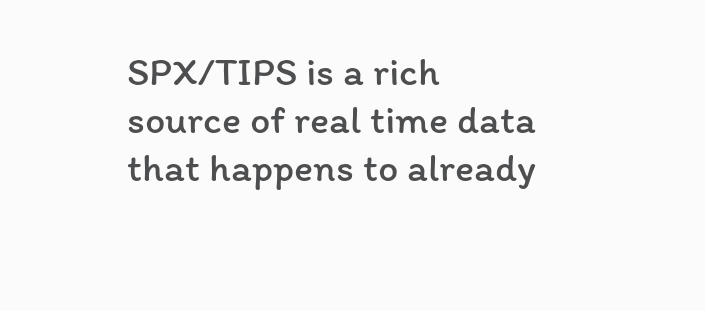SPX/TIPS is a rich source of real time data that happens to already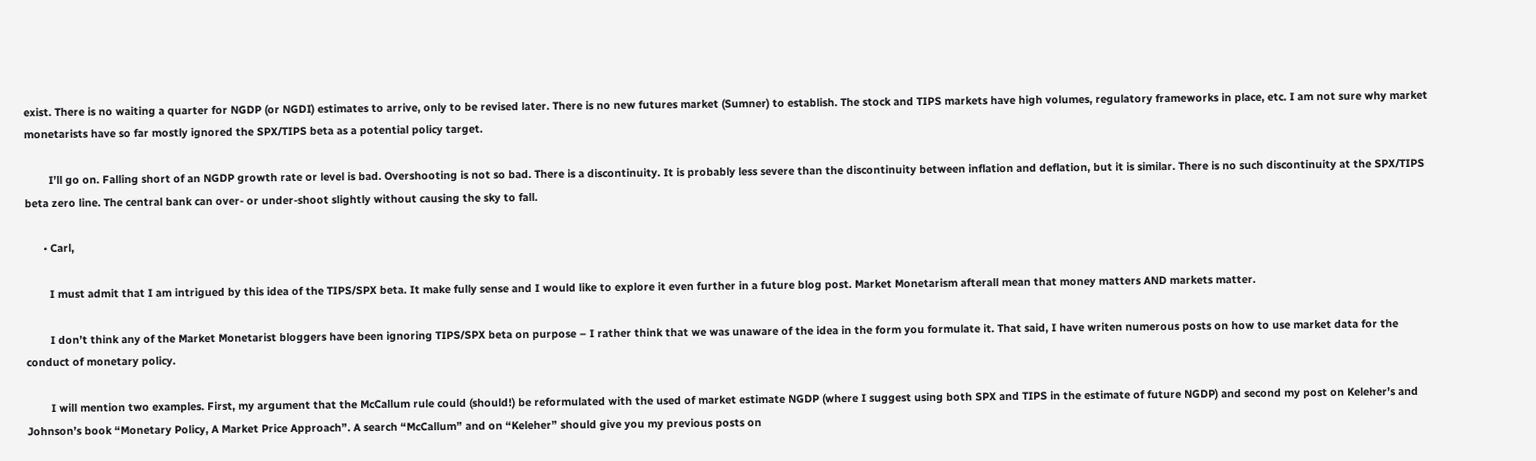exist. There is no waiting a quarter for NGDP (or NGDI) estimates to arrive, only to be revised later. There is no new futures market (Sumner) to establish. The stock and TIPS markets have high volumes, regulatory frameworks in place, etc. I am not sure why market monetarists have so far mostly ignored the SPX/TIPS beta as a potential policy target.

        I’ll go on. Falling short of an NGDP growth rate or level is bad. Overshooting is not so bad. There is a discontinuity. It is probably less severe than the discontinuity between inflation and deflation, but it is similar. There is no such discontinuity at the SPX/TIPS beta zero line. The central bank can over- or under-shoot slightly without causing the sky to fall.

      • Carl,

        I must admit that I am intrigued by this idea of the TIPS/SPX beta. It make fully sense and I would like to explore it even further in a future blog post. Market Monetarism afterall mean that money matters AND markets matter.

        I don’t think any of the Market Monetarist bloggers have been ignoring TIPS/SPX beta on purpose – I rather think that we was unaware of the idea in the form you formulate it. That said, I have writen numerous posts on how to use market data for the conduct of monetary policy.

        I will mention two examples. First, my argument that the McCallum rule could (should!) be reformulated with the used of market estimate NGDP (where I suggest using both SPX and TIPS in the estimate of future NGDP) and second my post on Keleher’s and Johnson’s book “Monetary Policy, A Market Price Approach”. A search “McCallum” and on “Keleher” should give you my previous posts on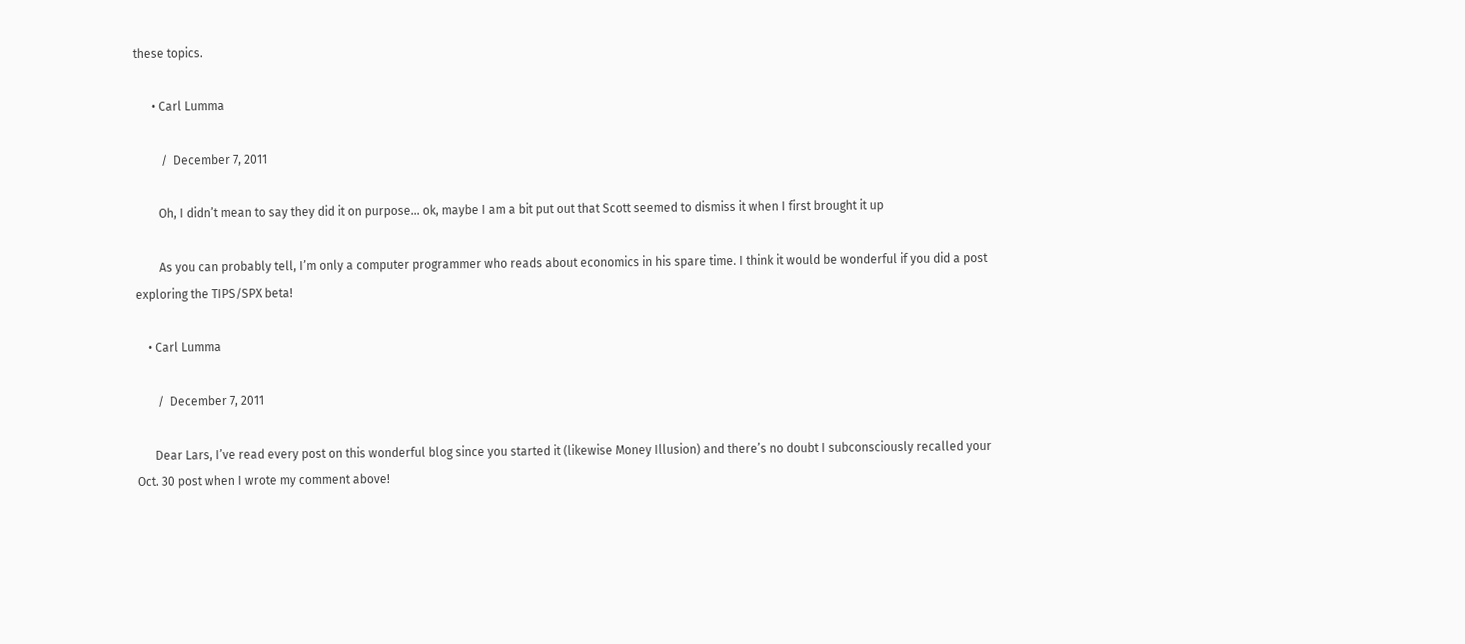these topics.

      • Carl Lumma

         /  December 7, 2011

        Oh, I didn’t mean to say they did it on purpose… ok, maybe I am a bit put out that Scott seemed to dismiss it when I first brought it up

        As you can probably tell, I’m only a computer programmer who reads about economics in his spare time. I think it would be wonderful if you did a post exploring the TIPS/SPX beta!

    • Carl Lumma

       /  December 7, 2011

      Dear Lars, I’ve read every post on this wonderful blog since you started it (likewise Money Illusion) and there’s no doubt I subconsciously recalled your Oct. 30 post when I wrote my comment above!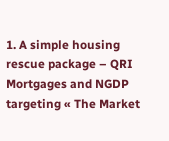1. A simple housing rescue package – QRI Mortgages and NGDP targeting « The Market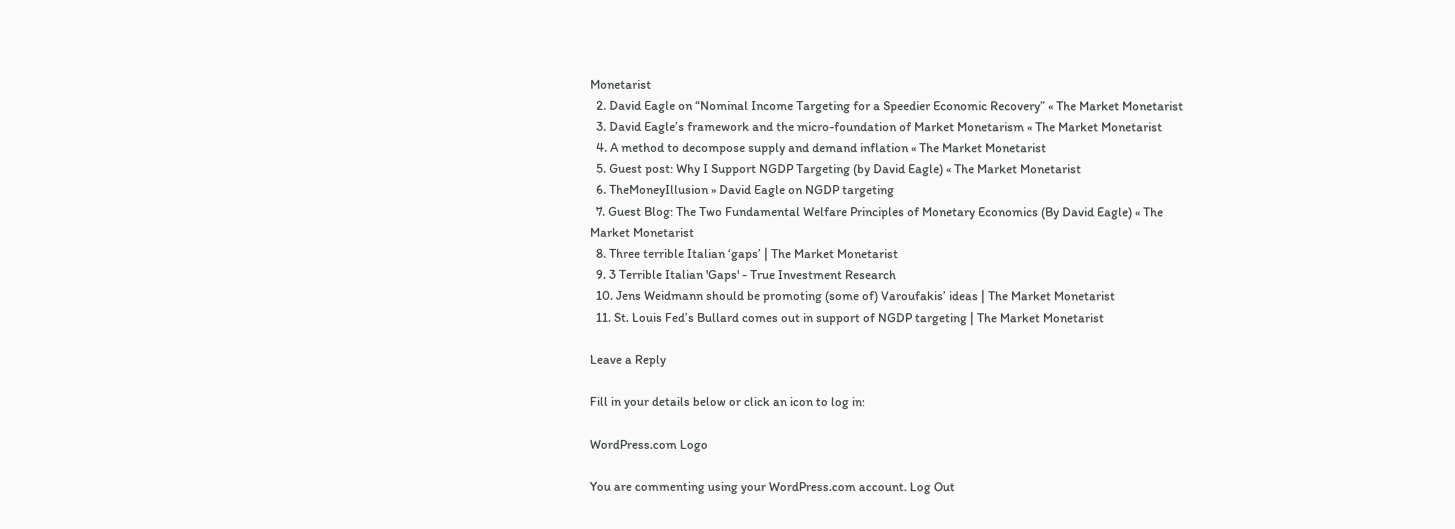Monetarist
  2. David Eagle on “Nominal Income Targeting for a Speedier Economic Recovery” « The Market Monetarist
  3. David Eagle’s framework and the micro-foundation of Market Monetarism « The Market Monetarist
  4. A method to decompose supply and demand inflation « The Market Monetarist
  5. Guest post: Why I Support NGDP Targeting (by David Eagle) « The Market Monetarist
  6. TheMoneyIllusion » David Eagle on NGDP targeting
  7. Guest Blog: The Two Fundamental Welfare Principles of Monetary Economics (By David Eagle) « The Market Monetarist
  8. Three terrible Italian ‘gaps’ | The Market Monetarist
  9. 3 Terrible Italian 'Gaps' - True Investment Research
  10. Jens Weidmann should be promoting (some of) Varoufakis’ ideas | The Market Monetarist
  11. St. Louis Fed’s Bullard comes out in support of NGDP targeting | The Market Monetarist

Leave a Reply

Fill in your details below or click an icon to log in:

WordPress.com Logo

You are commenting using your WordPress.com account. Log Out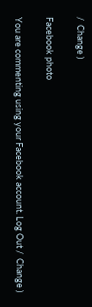/  Change )

Facebook photo

You are commenting using your Facebook account. Log Out /  Change )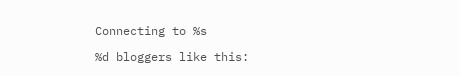Connecting to %s

%d bloggers like this: